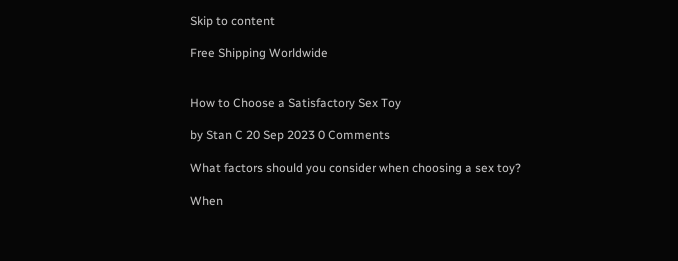Skip to content

Free Shipping Worldwide


How to Choose a Satisfactory Sex Toy

by Stan C 20 Sep 2023 0 Comments

What factors should you consider when choosing a sex toy?

When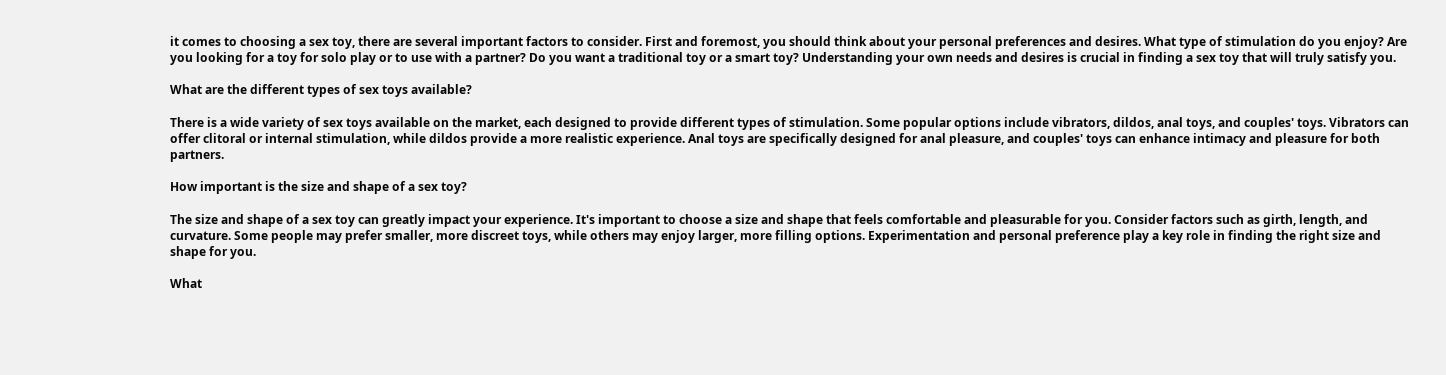it comes to choosing a sex toy, there are several important factors to consider. First and foremost, you should think about your personal preferences and desires. What type of stimulation do you enjoy? Are you looking for a toy for solo play or to use with a partner? Do you want a traditional toy or a smart toy? Understanding your own needs and desires is crucial in finding a sex toy that will truly satisfy you.

What are the different types of sex toys available?

There is a wide variety of sex toys available on the market, each designed to provide different types of stimulation. Some popular options include vibrators, dildos, anal toys, and couples' toys. Vibrators can offer clitoral or internal stimulation, while dildos provide a more realistic experience. Anal toys are specifically designed for anal pleasure, and couples' toys can enhance intimacy and pleasure for both partners.

How important is the size and shape of a sex toy?

The size and shape of a sex toy can greatly impact your experience. It's important to choose a size and shape that feels comfortable and pleasurable for you. Consider factors such as girth, length, and curvature. Some people may prefer smaller, more discreet toys, while others may enjoy larger, more filling options. Experimentation and personal preference play a key role in finding the right size and shape for you.

What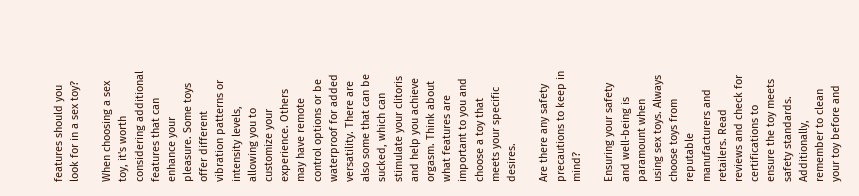features should you look for in a sex toy?

When choosing a sex toy, it's worth considering additional features that can enhance your pleasure. Some toys offer different vibration patterns or intensity levels, allowing you to customize your experience. Others may have remote control options or be waterproof for added versatility. There are also some that can be sucked, which can stimulate your clitoris and help you achieve orgasm. Think about what features are important to you and choose a toy that meets your specific desires.

Are there any safety precautions to keep in mind?

Ensuring your safety and well-being is paramount when using sex toys. Always choose toys from reputable manufacturers and retailers. Read reviews and check for certifications to ensure the toy meets safety standards. Additionally, remember to clean your toy before and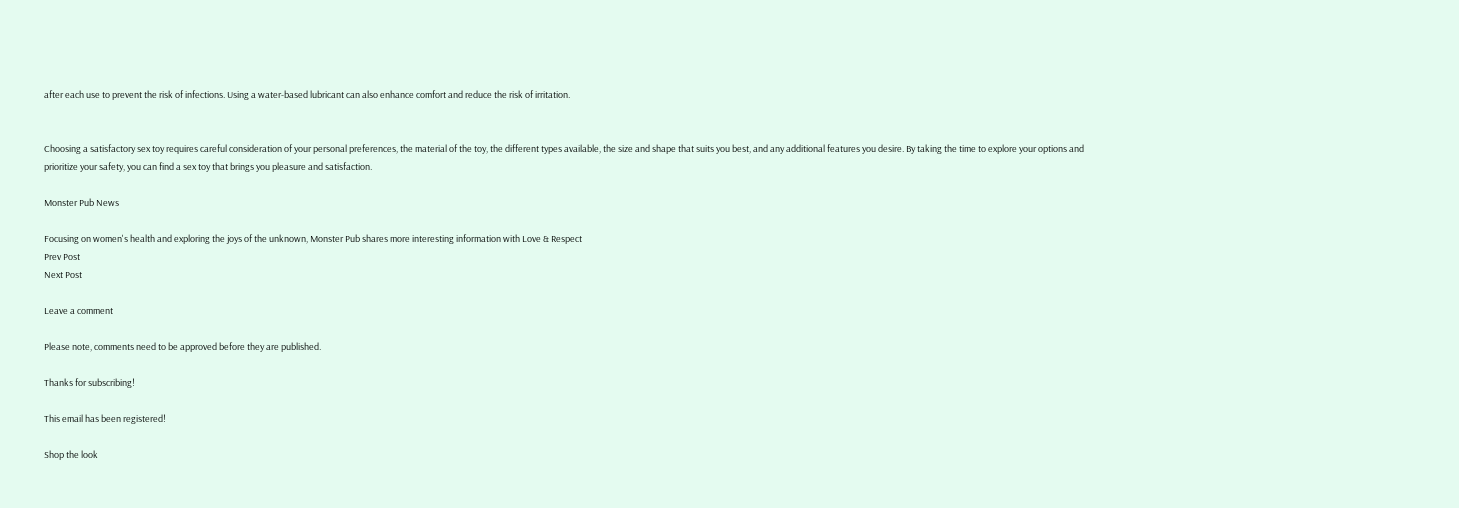after each use to prevent the risk of infections. Using a water-based lubricant can also enhance comfort and reduce the risk of irritation.


Choosing a satisfactory sex toy requires careful consideration of your personal preferences, the material of the toy, the different types available, the size and shape that suits you best, and any additional features you desire. By taking the time to explore your options and prioritize your safety, you can find a sex toy that brings you pleasure and satisfaction.

Monster Pub News

Focusing on women's health and exploring the joys of the unknown, Monster Pub shares more interesting information with Love & Respect
Prev Post
Next Post

Leave a comment

Please note, comments need to be approved before they are published.

Thanks for subscribing!

This email has been registered!

Shop the look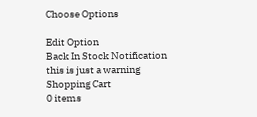Choose Options

Edit Option
Back In Stock Notification
this is just a warning
Shopping Cart
0 items